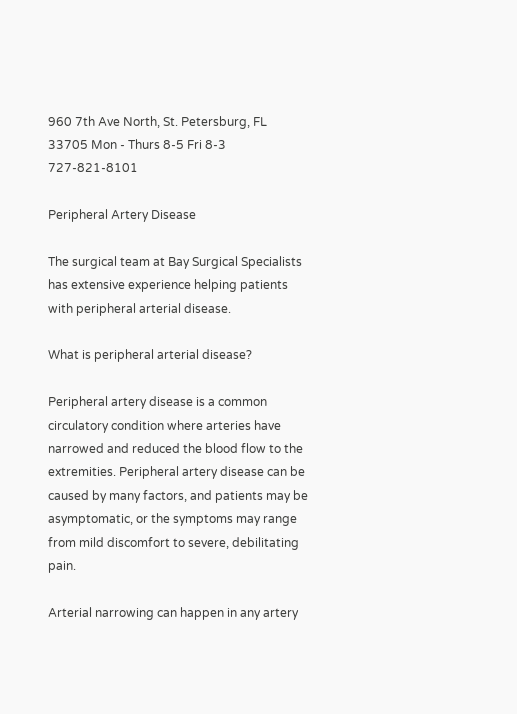960 7th Ave North, St. Petersburg, FL 33705 Mon - Thurs 8-5 Fri 8-3 727-821-8101

Peripheral Artery Disease

The surgical team at Bay Surgical Specialists has extensive experience helping patients with peripheral arterial disease.

What is peripheral arterial disease?

Peripheral artery disease is a common circulatory condition where arteries have narrowed and reduced the blood flow to the extremities. Peripheral artery disease can be caused by many factors, and patients may be asymptomatic, or the symptoms may range from mild discomfort to severe, debilitating pain.

Arterial narrowing can happen in any artery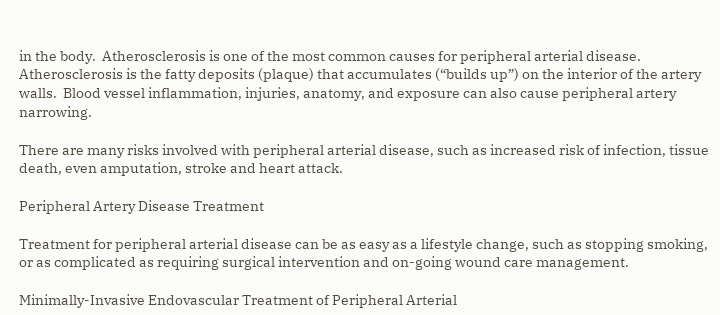in the body.  Atherosclerosis is one of the most common causes for peripheral arterial disease.  Atherosclerosis is the fatty deposits (plaque) that accumulates (“builds up”) on the interior of the artery walls.  Blood vessel inflammation, injuries, anatomy, and exposure can also cause peripheral artery narrowing.

There are many risks involved with peripheral arterial disease, such as increased risk of infection, tissue death, even amputation, stroke and heart attack.

Peripheral Artery Disease Treatment

Treatment for peripheral arterial disease can be as easy as a lifestyle change, such as stopping smoking, or as complicated as requiring surgical intervention and on-going wound care management.

Minimally-Invasive Endovascular Treatment of Peripheral Arterial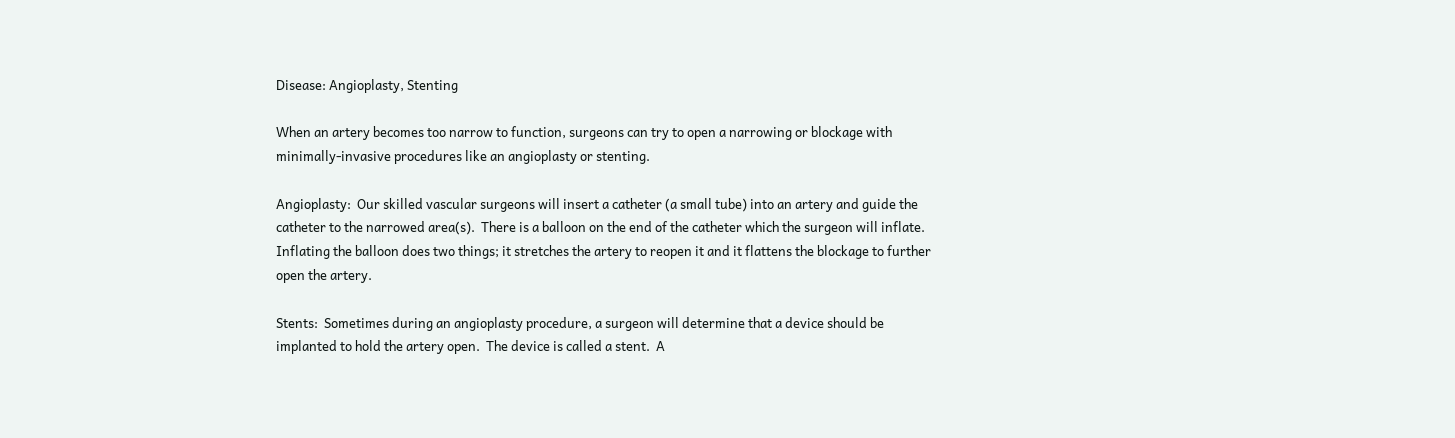Disease: Angioplasty, Stenting

When an artery becomes too narrow to function, surgeons can try to open a narrowing or blockage with minimally-invasive procedures like an angioplasty or stenting.

Angioplasty:  Our skilled vascular surgeons will insert a catheter (a small tube) into an artery and guide the catheter to the narrowed area(s).  There is a balloon on the end of the catheter which the surgeon will inflate.  Inflating the balloon does two things; it stretches the artery to reopen it and it flattens the blockage to further open the artery.

Stents:  Sometimes during an angioplasty procedure, a surgeon will determine that a device should be implanted to hold the artery open.  The device is called a stent.  A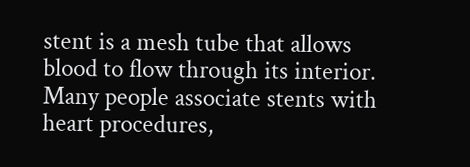stent is a mesh tube that allows blood to flow through its interior.  Many people associate stents with heart procedures,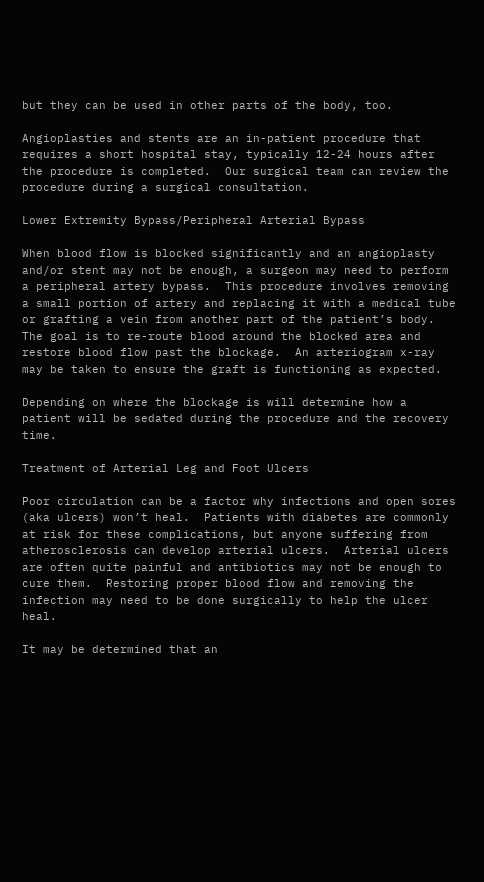but they can be used in other parts of the body, too.

Angioplasties and stents are an in-patient procedure that requires a short hospital stay, typically 12-24 hours after the procedure is completed.  Our surgical team can review the procedure during a surgical consultation.

Lower Extremity Bypass/Peripheral Arterial Bypass

When blood flow is blocked significantly and an angioplasty and/or stent may not be enough, a surgeon may need to perform a peripheral artery bypass.  This procedure involves removing a small portion of artery and replacing it with a medical tube or grafting a vein from another part of the patient’s body. The goal is to re-route blood around the blocked area and restore blood flow past the blockage.  An arteriogram x-ray may be taken to ensure the graft is functioning as expected.

Depending on where the blockage is will determine how a patient will be sedated during the procedure and the recovery time.

Treatment of Arterial Leg and Foot Ulcers

Poor circulation can be a factor why infections and open sores (aka ulcers) won’t heal.  Patients with diabetes are commonly at risk for these complications, but anyone suffering from atherosclerosis can develop arterial ulcers.  Arterial ulcers are often quite painful and antibiotics may not be enough to cure them.  Restoring proper blood flow and removing the infection may need to be done surgically to help the ulcer heal.

It may be determined that an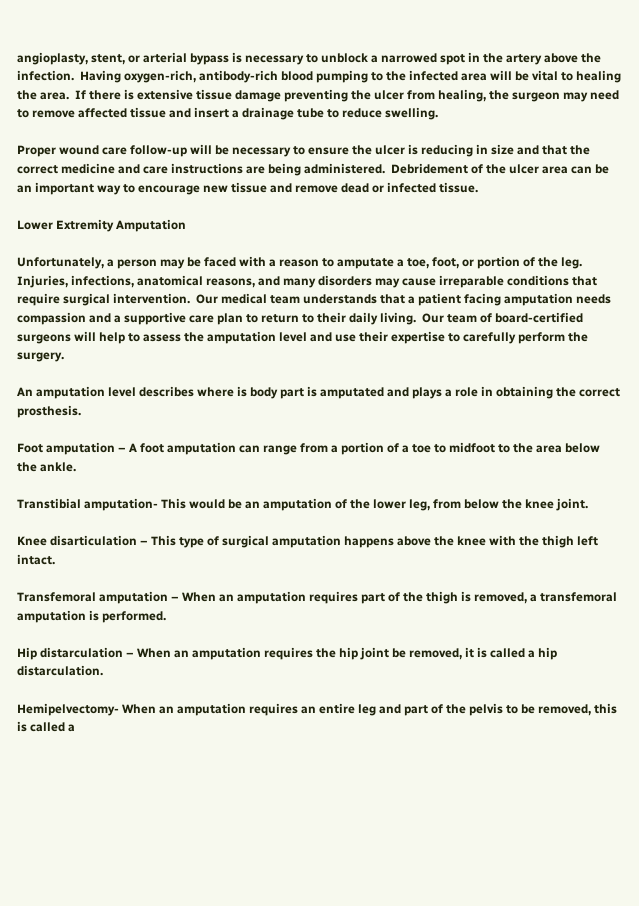angioplasty, stent, or arterial bypass is necessary to unblock a narrowed spot in the artery above the infection.  Having oxygen-rich, antibody-rich blood pumping to the infected area will be vital to healing the area.  If there is extensive tissue damage preventing the ulcer from healing, the surgeon may need to remove affected tissue and insert a drainage tube to reduce swelling.

Proper wound care follow-up will be necessary to ensure the ulcer is reducing in size and that the correct medicine and care instructions are being administered.  Debridement of the ulcer area can be an important way to encourage new tissue and remove dead or infected tissue.

Lower Extremity Amputation

Unfortunately, a person may be faced with a reason to amputate a toe, foot, or portion of the leg.  Injuries, infections, anatomical reasons, and many disorders may cause irreparable conditions that require surgical intervention.  Our medical team understands that a patient facing amputation needs compassion and a supportive care plan to return to their daily living.  Our team of board-certified surgeons will help to assess the amputation level and use their expertise to carefully perform the surgery.

An amputation level describes where is body part is amputated and plays a role in obtaining the correct prosthesis.

Foot amputation – A foot amputation can range from a portion of a toe to midfoot to the area below the ankle.

Transtibial amputation- This would be an amputation of the lower leg, from below the knee joint.

Knee disarticulation – This type of surgical amputation happens above the knee with the thigh left intact.

Transfemoral amputation – When an amputation requires part of the thigh is removed, a transfemoral amputation is performed.

Hip distarculation – When an amputation requires the hip joint be removed, it is called a hip distarculation.

Hemipelvectomy- When an amputation requires an entire leg and part of the pelvis to be removed, this is called a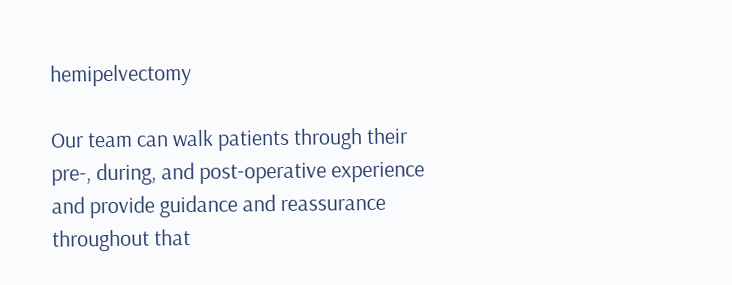hemipelvectomy

Our team can walk patients through their pre-, during, and post-operative experience and provide guidance and reassurance throughout that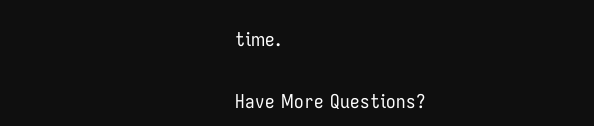time.


Have More Questions?